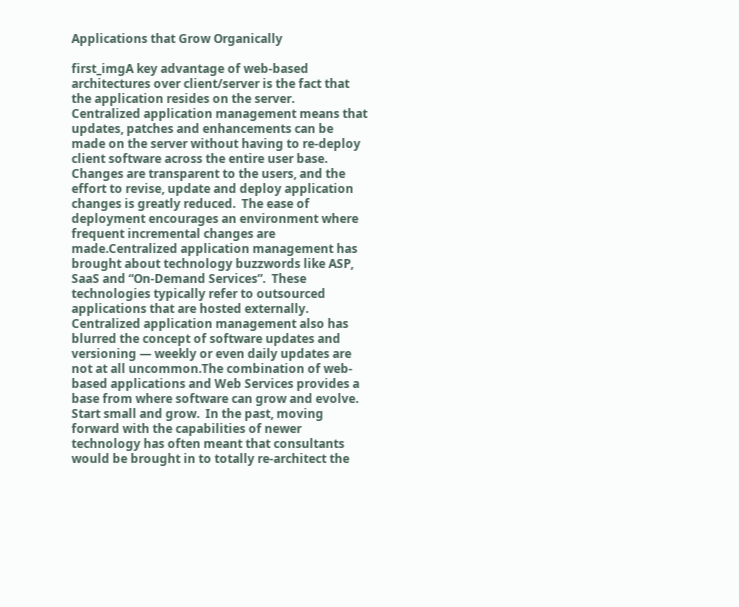Applications that Grow Organically

first_imgA key advantage of web-based architectures over client/server is the fact that the application resides on the server.  Centralized application management means that updates, patches and enhancements can be made on the server without having to re-deploy client software across the entire user base. Changes are transparent to the users, and the effort to revise, update and deploy application changes is greatly reduced.  The ease of deployment encourages an environment where frequent incremental changes are made.Centralized application management has brought about technology buzzwords like ASP, SaaS and “On-Demand Services”.  These technologies typically refer to outsourced applications that are hosted externally. Centralized application management also has blurred the concept of software updates and versioning — weekly or even daily updates are not at all uncommon.The combination of web-based applications and Web Services provides a base from where software can grow and evolve.  Start small and grow.  In the past, moving forward with the capabilities of newer technology has often meant that consultants would be brought in to totally re-architect the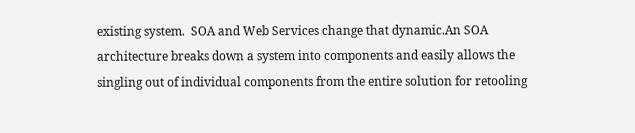existing system.  SOA and Web Services change that dynamic.An SOA architecture breaks down a system into components and easily allows the singling out of individual components from the entire solution for retooling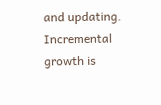and updating.  Incremental growth is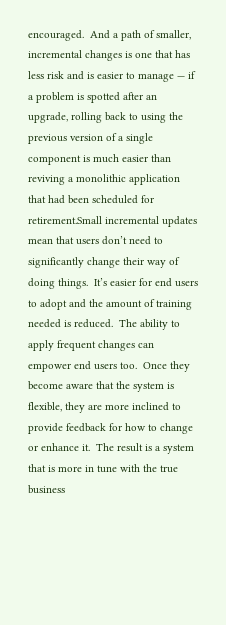encouraged.  And a path of smaller, incremental changes is one that has less risk and is easier to manage — if a problem is spotted after an upgrade, rolling back to using the previous version of a single component is much easier than reviving a monolithic application that had been scheduled for retirement.Small incremental updates mean that users don’t need to significantly change their way of doing things.  It’s easier for end users to adopt and the amount of training needed is reduced.  The ability to apply frequent changes can empower end users too.  Once they become aware that the system is flexible, they are more inclined to provide feedback for how to change or enhance it.  The result is a system that is more in tune with the true business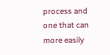process and one that can more easily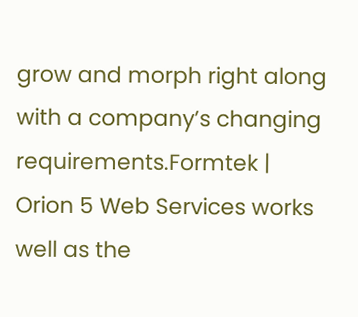grow and morph right along with a company’s changing requirements.Formtek | Orion 5 Web Services works well as the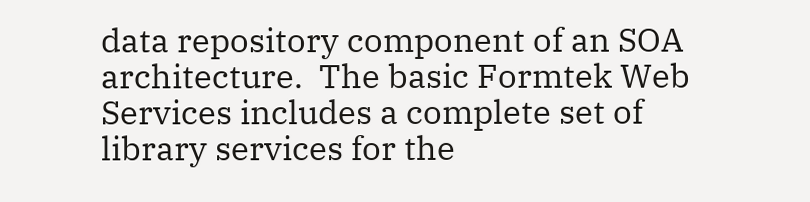data repository component of an SOA architecture.  The basic Formtek Web Services includes a complete set of library services for the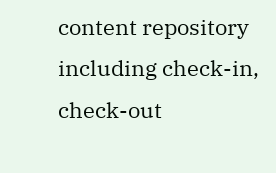content repository including check-in, check-out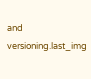and versioning.last_img